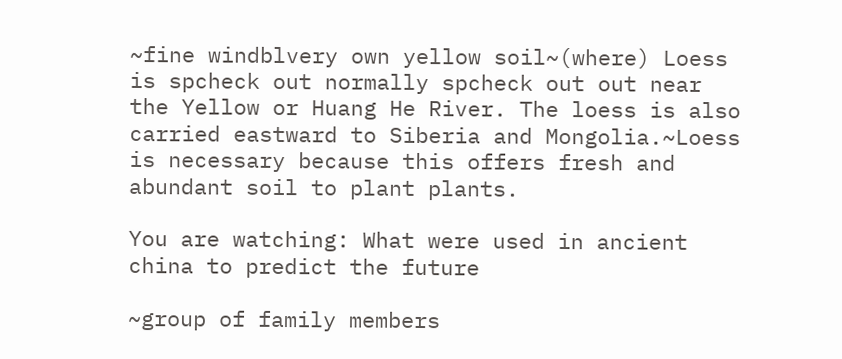~fine windblvery own yellow soil~(where) Loess is spcheck out normally spcheck out out near the Yellow or Huang He River. The loess is also carried eastward to Siberia and Mongolia.~Loess is necessary because this offers fresh and abundant soil to plant plants.

You are watching: What were used in ancient china to predict the future

~group of family members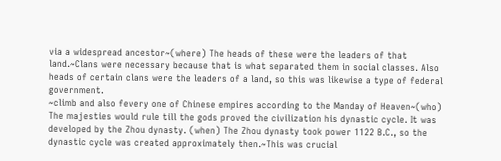via a widespread ancestor~(where) The heads of these were the leaders of that land.~Clans were necessary because that is what separated them in social classes. Also heads of certain clans were the leaders of a land, so this was likewise a type of federal government.
~climb and also fevery one of Chinese empires according to the Manday of Heaven~(who) The majesties would rule till the gods proved the civilization his dynastic cycle. It was developed by the Zhou dynasty. (when) The Zhou dynasty took power 1122 B.C., so the dynastic cycle was created approximately then.~This was crucial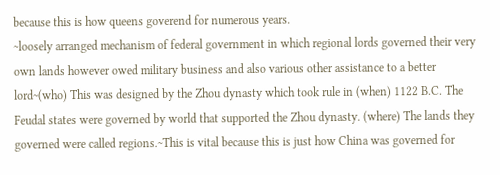because this is how queens goverend for numerous years.
~loosely arranged mechanism of federal government in which regional lords governed their very own lands however owed military business and also various other assistance to a better lord~(who) This was designed by the Zhou dynasty which took rule in (when) 1122 B.C. The Feudal states were governed by world that supported the Zhou dynasty. (where) The lands they governed were called regions.~This is vital because this is just how China was governed for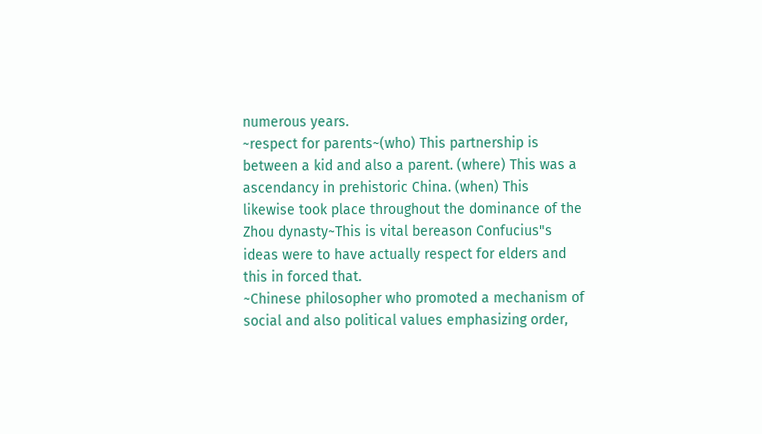numerous years.
~respect for parents~(who) This partnership is between a kid and also a parent. (where) This was a ascendancy in prehistoric China. (when) This likewise took place throughout the dominance of the Zhou dynasty~This is vital bereason Confucius"s ideas were to have actually respect for elders and this in forced that.
~Chinese philosopher who promoted a mechanism of social and also political values emphasizing order,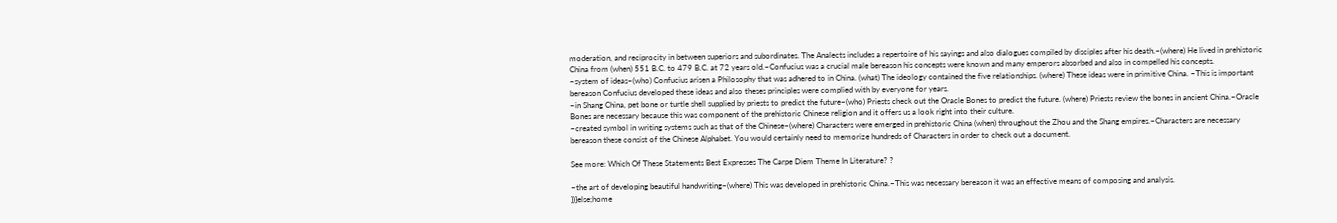moderation, and reciprocity in between superiors and subordinates. The Analects includes a repertoire of his sayings and also dialogues compiled by disciples after his death.~(where) He lived in prehistoric China from (when) 551 B.C. to 479 B.C. at 72 years old.~Confucius was a crucial male bereason his concepts were known and many emperors absorbed and also in compelled his concepts.
~system of ideas~(who) Confucius arisen a Philosophy that was adhered to in China. (what) The ideology contained the five relationships. (where) These ideas were in primitive China. ~This is important bereason Confucius developed these ideas and also theses principles were complied with by everyone for years.
~in Shang China, pet bone or turtle shell supplied by priests to predict the future~(who) Priests check out the Oracle Bones to predict the future. (where) Priests review the bones in ancient China.~Oracle Bones are necessary because this was component of the prehistoric Chinese religion and it offers us a look right into their culture.
~created symbol in writing systems such as that of the Chinese~(where) Characters were emerged in prehistoric China (when) throughout the Zhou and the Shang empires.~Characters are necessary bereason these consist of the Chinese Alphabet. You would certainly need to memorize hundreds of Characters in order to check out a document.

See more: Which Of These Statements Best Expresses The Carpe Diem Theme In Literature? ?

~the art of developing beautiful handwriting~(where) This was developed in prehistoric China.~This was necessary bereason it was an effective means of composing and analysis.
})}else;home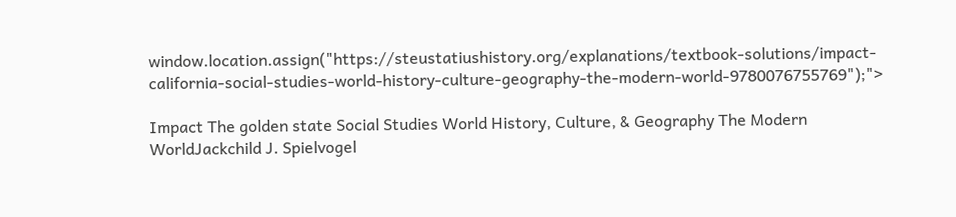window.location.assign("https://steustatiushistory.org/explanations/textbook-solutions/impact-california-social-studies-world-history-culture-geography-the-modern-world-9780076755769");">

Impact The golden state Social Studies World History, Culture, & Geography The Modern WorldJackchild J. Spielvogel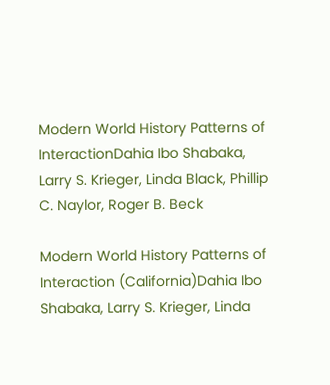Modern World History Patterns of InteractionDahia Ibo Shabaka, Larry S. Krieger, Linda Black, Phillip C. Naylor, Roger B. Beck

Modern World History Patterns of Interaction (California)Dahia Ibo Shabaka, Larry S. Krieger, Linda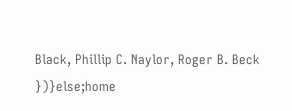Black, Phillip C. Naylor, Roger B. Beck
})}else;home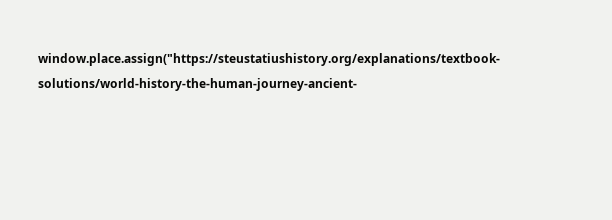window.place.assign("https://steustatiushistory.org/explanations/textbook-solutions/world-history-the-human-journey-ancient-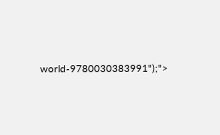world-9780030383991");">